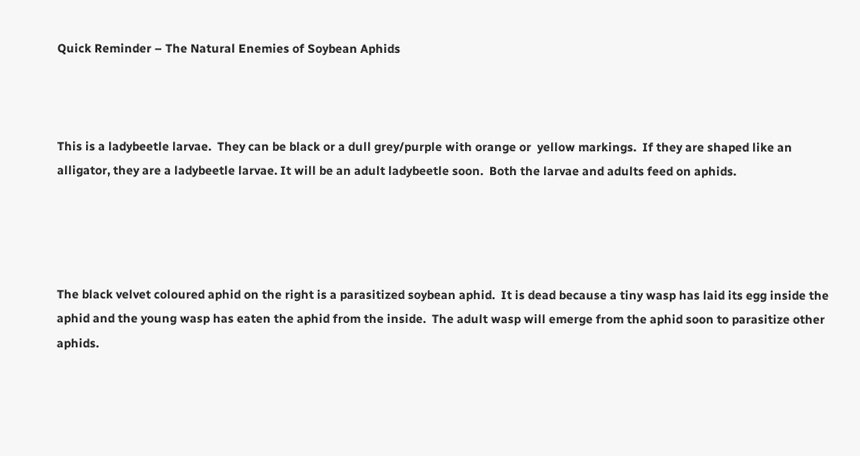Quick Reminder – The Natural Enemies of Soybean Aphids



This is a ladybeetle larvae.  They can be black or a dull grey/purple with orange or  yellow markings.  If they are shaped like an alligator, they are a ladybeetle larvae. It will be an adult ladybeetle soon.  Both the larvae and adults feed on aphids.




The black velvet coloured aphid on the right is a parasitized soybean aphid.  It is dead because a tiny wasp has laid its egg inside the aphid and the young wasp has eaten the aphid from the inside.  The adult wasp will emerge from the aphid soon to parasitize other aphids.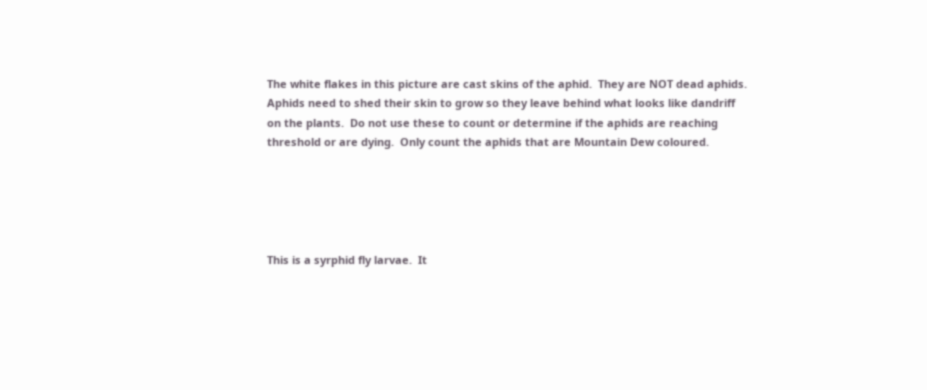The white flakes in this picture are cast skins of the aphid.  They are NOT dead aphids.  Aphids need to shed their skin to grow so they leave behind what looks like dandriff on the plants.  Do not use these to count or determine if the aphids are reaching threshold or are dying.  Only count the aphids that are Mountain Dew coloured.





This is a syrphid fly larvae.  It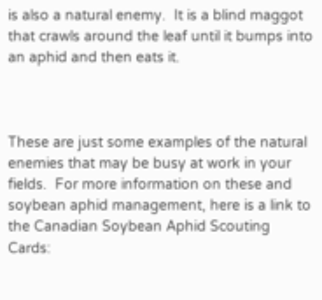is also a natural enemy.  It is a blind maggot that crawls around the leaf until it bumps into an aphid and then eats it.



These are just some examples of the natural enemies that may be busy at work in your fields.  For more information on these and soybean aphid management, here is a link to the Canadian Soybean Aphid Scouting Cards: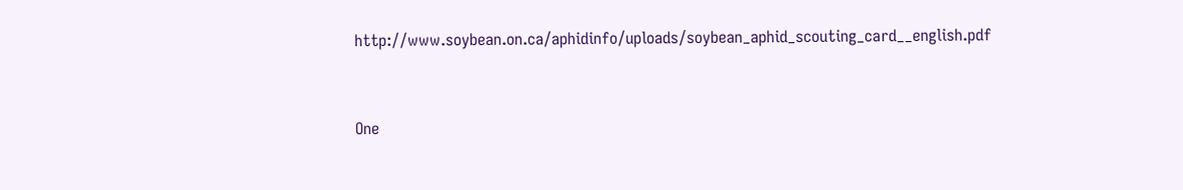http://www.soybean.on.ca/aphidinfo/uploads/soybean_aphid_scouting_card__english.pdf


One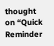thought on “Quick Reminder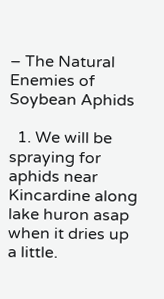– The Natural Enemies of Soybean Aphids

  1. We will be spraying for aphids near Kincardine along lake huron asap when it dries up a little.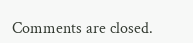Comments are closed.